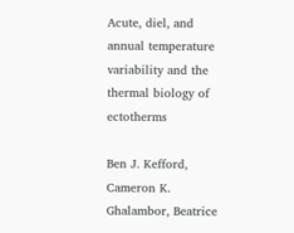Acute, diel, and annual temperature variability and the thermal biology of ectotherms

Ben J. Kefford, Cameron K. Ghalambor, Beatrice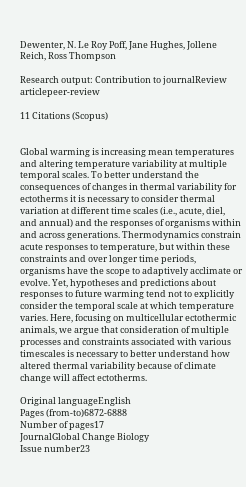Dewenter, N. Le Roy Poff, Jane Hughes, Jollene Reich, Ross Thompson

Research output: Contribution to journalReview articlepeer-review

11 Citations (Scopus)


Global warming is increasing mean temperatures and altering temperature variability at multiple temporal scales. To better understand the consequences of changes in thermal variability for ectotherms it is necessary to consider thermal variation at different time scales (i.e., acute, diel, and annual) and the responses of organisms within and across generations. Thermodynamics constrain acute responses to temperature, but within these constraints and over longer time periods, organisms have the scope to adaptively acclimate or evolve. Yet, hypotheses and predictions about responses to future warming tend not to explicitly consider the temporal scale at which temperature varies. Here, focusing on multicellular ectothermic animals, we argue that consideration of multiple processes and constraints associated with various timescales is necessary to better understand how altered thermal variability because of climate change will affect ectotherms.

Original languageEnglish
Pages (from-to)6872-6888
Number of pages17
JournalGlobal Change Biology
Issue number23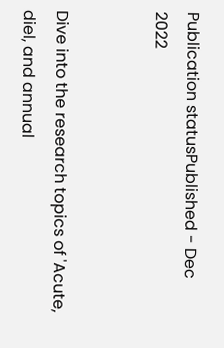Publication statusPublished - Dec 2022


Dive into the research topics of 'Acute, diel, and annual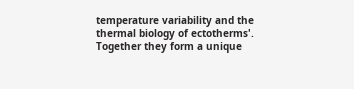temperature variability and the thermal biology of ectotherms'. Together they form a unique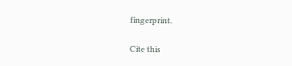fingerprint.

Cite this